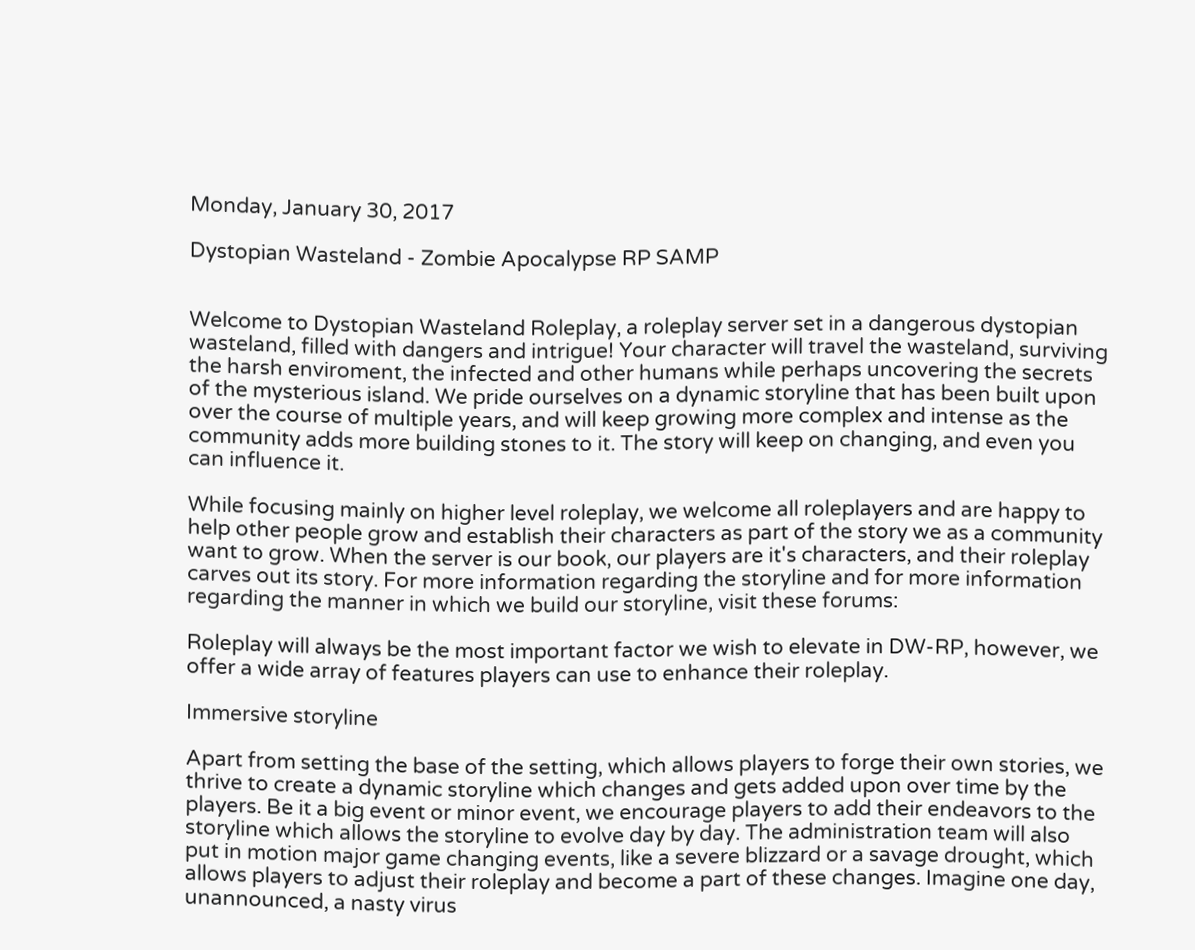Monday, January 30, 2017

Dystopian Wasteland - Zombie Apocalypse RP SAMP


Welcome to Dystopian Wasteland Roleplay, a roleplay server set in a dangerous dystopian wasteland, filled with dangers and intrigue! Your character will travel the wasteland, surviving the harsh enviroment, the infected and other humans while perhaps uncovering the secrets of the mysterious island. We pride ourselves on a dynamic storyline that has been built upon over the course of multiple years, and will keep growing more complex and intense as the community adds more building stones to it. The story will keep on changing, and even you can influence it.

While focusing mainly on higher level roleplay, we welcome all roleplayers and are happy to help other people grow and establish their characters as part of the story we as a community want to grow. When the server is our book, our players are it's characters, and their roleplay carves out its story. For more information regarding the storyline and for more information regarding the manner in which we build our storyline, visit these forums:

Roleplay will always be the most important factor we wish to elevate in DW-RP, however, we offer a wide array of features players can use to enhance their roleplay.

Immersive storyline

Apart from setting the base of the setting, which allows players to forge their own stories, we thrive to create a dynamic storyline which changes and gets added upon over time by the players. Be it a big event or minor event, we encourage players to add their endeavors to the storyline which allows the storyline to evolve day by day. The administration team will also put in motion major game changing events, like a severe blizzard or a savage drought, which allows players to adjust their roleplay and become a part of these changes. Imagine one day, unannounced, a nasty virus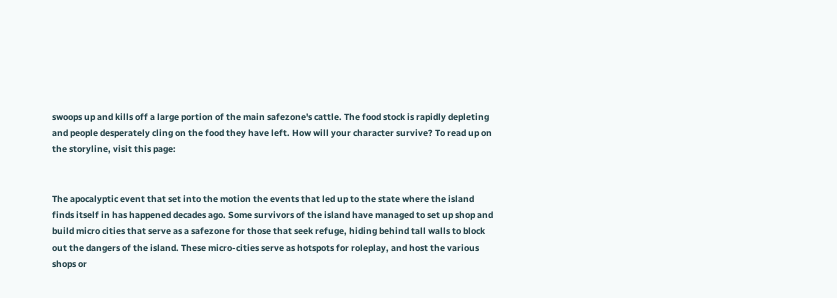swoops up and kills off a large portion of the main safezone's cattle. The food stock is rapidly depleting and people desperately cling on the food they have left. How will your character survive? To read up on the storyline, visit this page:


The apocalyptic event that set into the motion the events that led up to the state where the island finds itself in has happened decades ago. Some survivors of the island have managed to set up shop and build micro cities that serve as a safezone for those that seek refuge, hiding behind tall walls to block out the dangers of the island. These micro-cities serve as hotspots for roleplay, and host the various shops or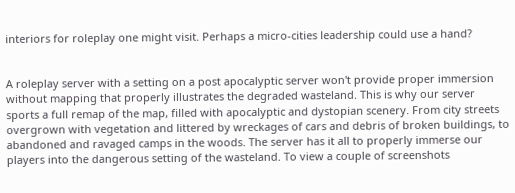interiors for roleplay one might visit. Perhaps a micro-cities leadership could use a hand?


A roleplay server with a setting on a post apocalyptic server won't provide proper immersion without mapping that properly illustrates the degraded wasteland. This is why our server sports a full remap of the map, filled with apocalyptic and dystopian scenery. From city streets overgrown with vegetation and littered by wreckages of cars and debris of broken buildings, to abandoned and ravaged camps in the woods. The server has it all to properly immerse our players into the dangerous setting of the wasteland. To view a couple of screenshots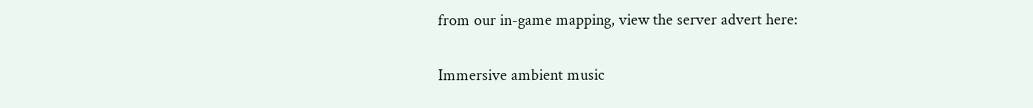from our in-game mapping, view the server advert here:

Immersive ambient music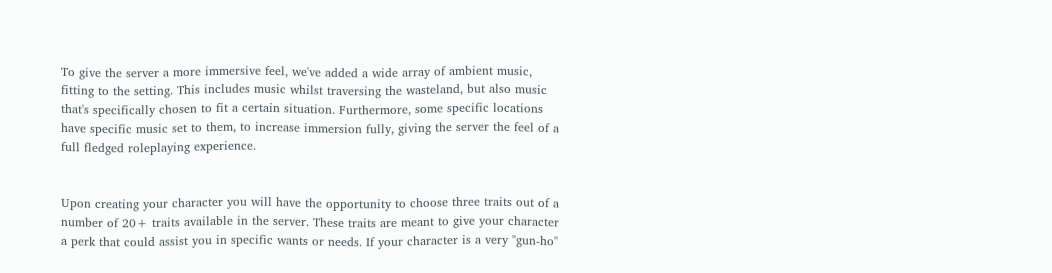To give the server a more immersive feel, we've added a wide array of ambient music, fitting to the setting. This includes music whilst traversing the wasteland, but also music that's specifically chosen to fit a certain situation. Furthermore, some specific locations have specific music set to them, to increase immersion fully, giving the server the feel of a full fledged roleplaying experience.


Upon creating your character you will have the opportunity to choose three traits out of a number of 20+ traits available in the server. These traits are meant to give your character a perk that could assist you in specific wants or needs. If your character is a very "gun-ho"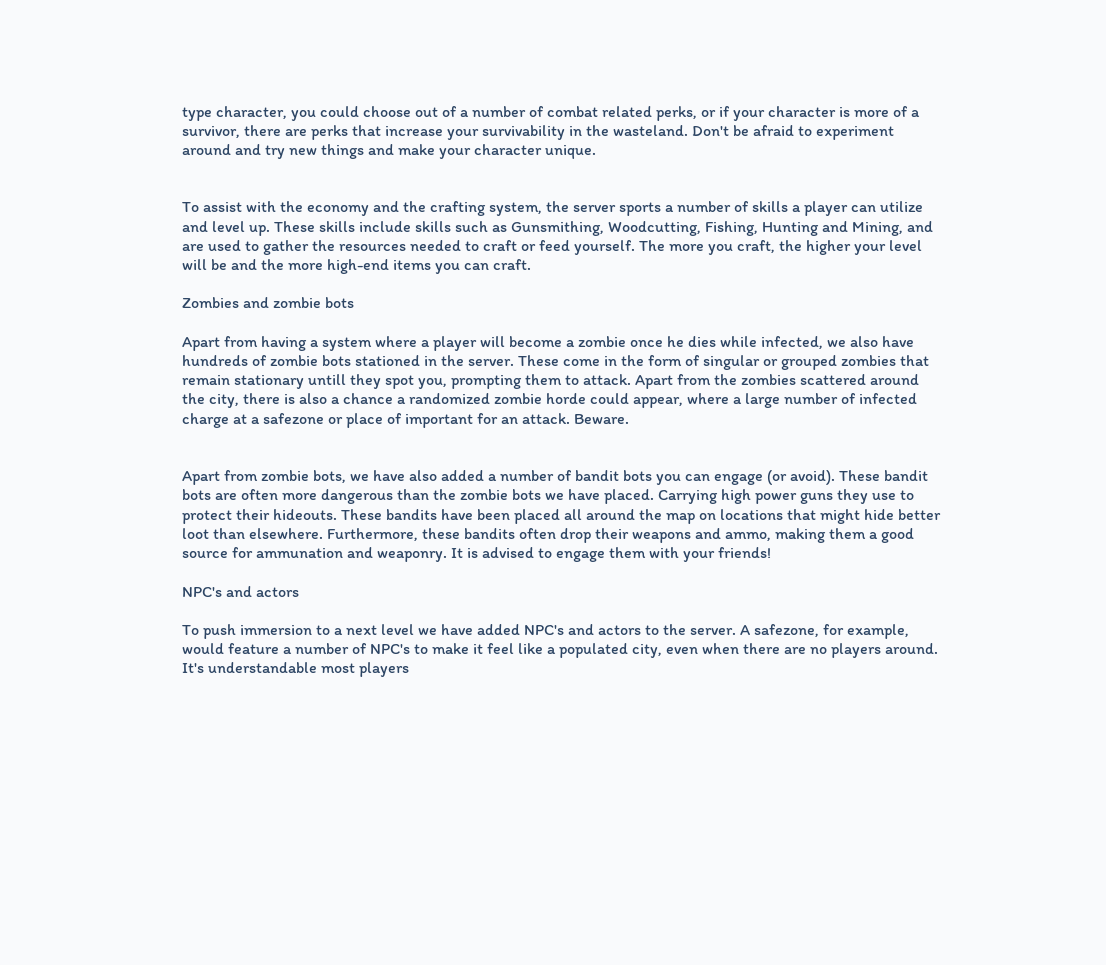type character, you could choose out of a number of combat related perks, or if your character is more of a survivor, there are perks that increase your survivability in the wasteland. Don't be afraid to experiment around and try new things and make your character unique.


To assist with the economy and the crafting system, the server sports a number of skills a player can utilize and level up. These skills include skills such as Gunsmithing, Woodcutting, Fishing, Hunting and Mining, and are used to gather the resources needed to craft or feed yourself. The more you craft, the higher your level will be and the more high-end items you can craft.

Zombies and zombie bots

Apart from having a system where a player will become a zombie once he dies while infected, we also have hundreds of zombie bots stationed in the server. These come in the form of singular or grouped zombies that remain stationary untill they spot you, prompting them to attack. Apart from the zombies scattered around the city, there is also a chance a randomized zombie horde could appear, where a large number of infected charge at a safezone or place of important for an attack. Beware.


Apart from zombie bots, we have also added a number of bandit bots you can engage (or avoid). These bandit bots are often more dangerous than the zombie bots we have placed. Carrying high power guns they use to protect their hideouts. These bandits have been placed all around the map on locations that might hide better loot than elsewhere. Furthermore, these bandits often drop their weapons and ammo, making them a good source for ammunation and weaponry. It is advised to engage them with your friends!

NPC's and actors

To push immersion to a next level we have added NPC's and actors to the server. A safezone, for example, would feature a number of NPC's to make it feel like a populated city, even when there are no players around. It's understandable most players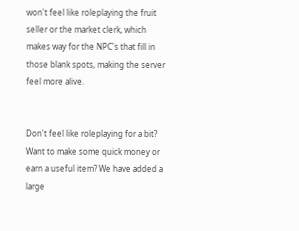won't feel like roleplaying the fruit seller or the market clerk, which makes way for the NPC's that fill in those blank spots, making the server feel more alive.


Don't feel like roleplaying for a bit? Want to make some quick money or earn a useful item? We have added a large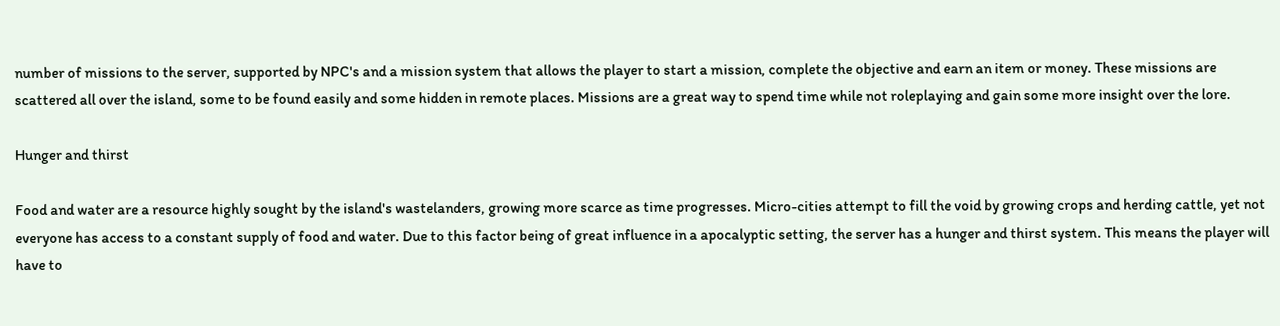number of missions to the server, supported by NPC's and a mission system that allows the player to start a mission, complete the objective and earn an item or money. These missions are scattered all over the island, some to be found easily and some hidden in remote places. Missions are a great way to spend time while not roleplaying and gain some more insight over the lore.

Hunger and thirst

Food and water are a resource highly sought by the island's wastelanders, growing more scarce as time progresses. Micro-cities attempt to fill the void by growing crops and herding cattle, yet not everyone has access to a constant supply of food and water. Due to this factor being of great influence in a apocalyptic setting, the server has a hunger and thirst system. This means the player will have to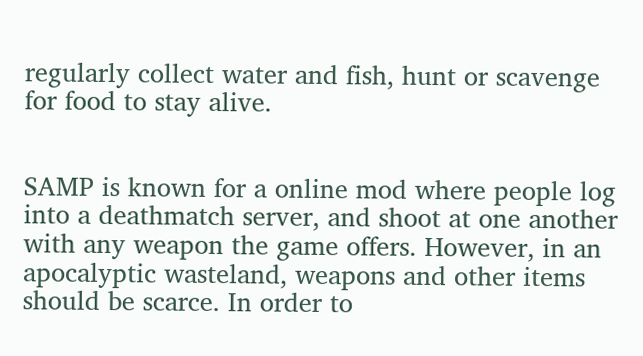regularly collect water and fish, hunt or scavenge for food to stay alive.


SAMP is known for a online mod where people log into a deathmatch server, and shoot at one another with any weapon the game offers. However, in an apocalyptic wasteland, weapons and other items should be scarce. In order to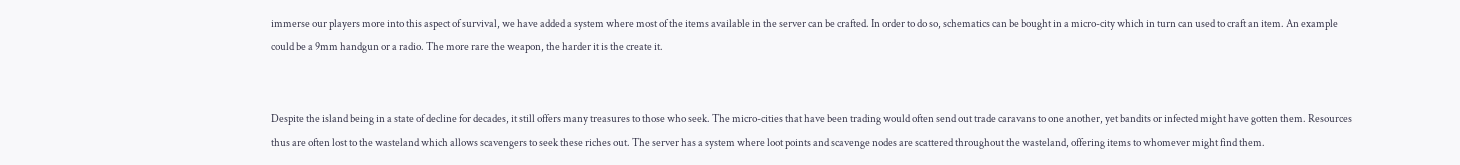immerse our players more into this aspect of survival, we have added a system where most of the items available in the server can be crafted. In order to do so, schematics can be bought in a micro-city which in turn can used to craft an item. An example could be a 9mm handgun or a radio. The more rare the weapon, the harder it is the create it.


Despite the island being in a state of decline for decades, it still offers many treasures to those who seek. The micro-cities that have been trading would often send out trade caravans to one another, yet bandits or infected might have gotten them. Resources thus are often lost to the wasteland which allows scavengers to seek these riches out. The server has a system where loot points and scavenge nodes are scattered throughout the wasteland, offering items to whomever might find them.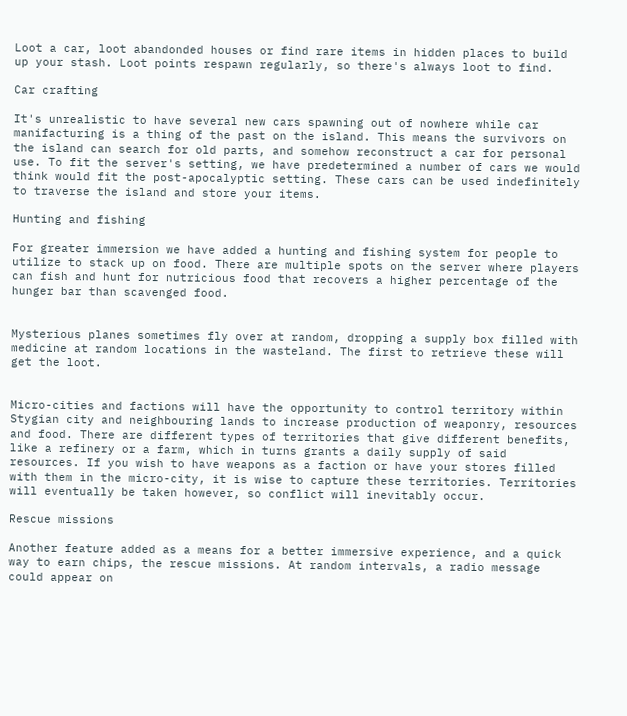Loot a car, loot abandonded houses or find rare items in hidden places to build up your stash. Loot points respawn regularly, so there's always loot to find.

Car crafting

It's unrealistic to have several new cars spawning out of nowhere while car manifacturing is a thing of the past on the island. This means the survivors on the island can search for old parts, and somehow reconstruct a car for personal use. To fit the server's setting, we have predetermined a number of cars we would think would fit the post-apocalyptic setting. These cars can be used indefinitely to traverse the island and store your items.

Hunting and fishing

For greater immersion we have added a hunting and fishing system for people to utilize to stack up on food. There are multiple spots on the server where players can fish and hunt for nutricious food that recovers a higher percentage of the hunger bar than scavenged food.


Mysterious planes sometimes fly over at random, dropping a supply box filled with medicine at random locations in the wasteland. The first to retrieve these will get the loot.


Micro-cities and factions will have the opportunity to control territory within Stygian city and neighbouring lands to increase production of weaponry, resources and food. There are different types of territories that give different benefits, like a refinery or a farm, which in turns grants a daily supply of said resources. If you wish to have weapons as a faction or have your stores filled with them in the micro-city, it is wise to capture these territories. Territories will eventually be taken however, so conflict will inevitably occur.

Rescue missions

Another feature added as a means for a better immersive experience, and a quick way to earn chips, the rescue missions. At random intervals, a radio message could appear on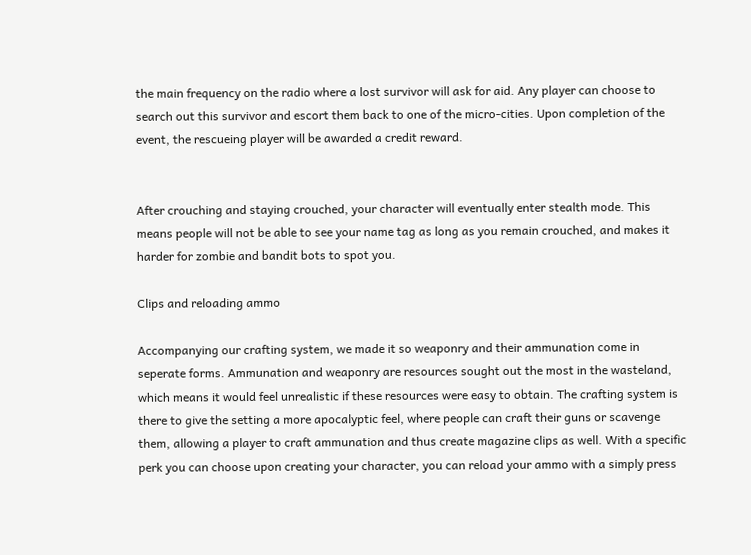the main frequency on the radio where a lost survivor will ask for aid. Any player can choose to search out this survivor and escort them back to one of the micro-cities. Upon completion of the event, the rescueing player will be awarded a credit reward.


After crouching and staying crouched, your character will eventually enter stealth mode. This means people will not be able to see your name tag as long as you remain crouched, and makes it harder for zombie and bandit bots to spot you.

Clips and reloading ammo

Accompanying our crafting system, we made it so weaponry and their ammunation come in seperate forms. Ammunation and weaponry are resources sought out the most in the wasteland, which means it would feel unrealistic if these resources were easy to obtain. The crafting system is there to give the setting a more apocalyptic feel, where people can craft their guns or scavenge them, allowing a player to craft ammunation and thus create magazine clips as well. With a specific perk you can choose upon creating your character, you can reload your ammo with a simply press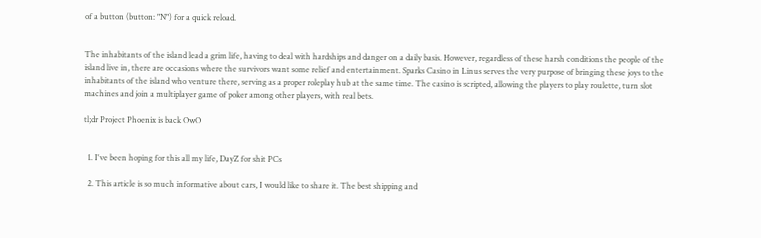of a button (button: "N") for a quick reload.


The inhabitants of the island lead a grim life, having to deal with hardships and danger on a daily basis. However, regardless of these harsh conditions the people of the island live in, there are occasions where the survivors want some relief and entertainment. Sparks Casino in Linus serves the very purpose of bringing these joys to the inhabitants of the island who venture there, serving as a proper roleplay hub at the same time. The casino is scripted, allowing the players to play roulette, turn slot machines and join a multiplayer game of poker among other players, with real bets.

tl;dr Project Phoenix is back OwO


  1. I've been hoping for this all my life, DayZ for shit PCs

  2. This article is so much informative about cars, I would like to share it. The best shipping and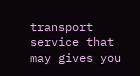transport service that may gives you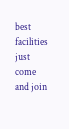best facilities just come and join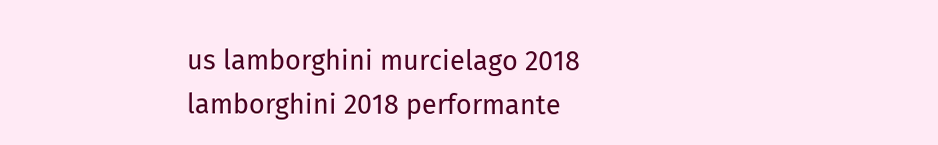us lamborghini murcielago 2018 lamborghini 2018 performante